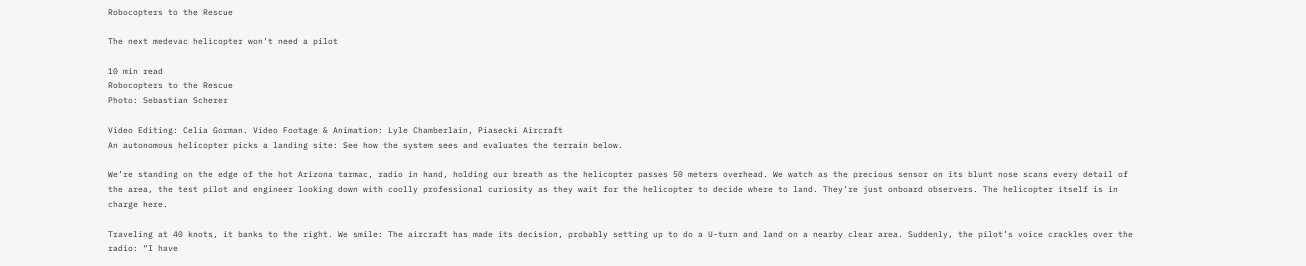Robocopters to the Rescue

The next medevac helicopter won’t need a pilot

10 min read
Robocopters to the Rescue
Photo: Sebastian Scherer

Video Editing: Celia Gorman. Video Footage & Animation: Lyle Chamberlain, Piasecki Aircraft
An autonomous helicopter picks a landing site: See how the system sees and evaluates the terrain below.

We’re standing on the edge of the hot Arizona tarmac, radio in hand, holding our breath as the helicopter passes 50 meters overhead. We watch as the precious sensor on its blunt nose scans every detail of the area, the test pilot and engineer looking down with coolly professional curiosity as they wait for the helicopter to decide where to land. They’re just onboard observers. The helicopter itself is in charge here.

Traveling at 40 knots, it banks to the right. We smile: The aircraft has made its decision, probably setting up to do a U-turn and land on a nearby clear area. Suddenly, the pilot’s voice crackles over the radio: “I have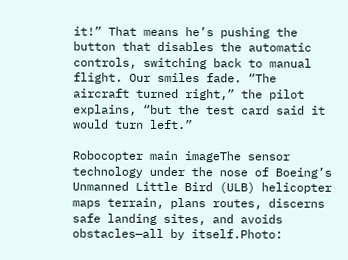it!” That means he’s pushing the button that disables the automatic controls, switching back to manual flight. Our smiles fade. “The aircraft turned right,” the pilot explains, “but the test card said it would turn left.”

Robocopter main imageThe sensor technology under the nose of Boeing’s Unmanned Little Bird (ULB) helicopter maps terrain, plans routes, discerns safe landing sites, and avoids obstacles—all by itself.Photo: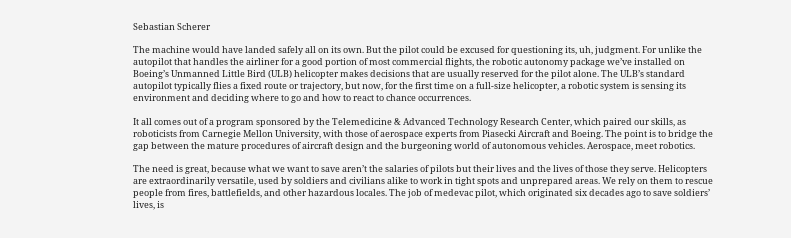Sebastian Scherer

The machine would have landed safely all on its own. But the pilot could be excused for questioning its, uh, judgment. For unlike the autopilot that handles the airliner for a good portion of most commercial flights, the robotic autonomy package we’ve installed on Boeing’s Unmanned Little Bird (ULB) helicopter makes decisions that are usually reserved for the pilot alone. The ULB’s standard autopilot typically flies a fixed route or trajectory, but now, for the first time on a full-size helicopter, a robotic system is sensing its environment and deciding where to go and how to react to chance occurrences.

It all comes out of a program sponsored by the Telemedicine & Advanced Technology Research Center, which paired our skills, as roboticists from Carnegie Mellon University, with those of aerospace experts from Piasecki Aircraft and Boeing. The point is to bridge the gap between the mature procedures of aircraft design and the burgeoning world of autonomous vehicles. Aerospace, meet robotics.

The need is great, because what we want to save aren’t the salaries of pilots but their lives and the lives of those they serve. Helicopters are extraordinarily versatile, used by soldiers and civilians alike to work in tight spots and unprepared areas. We rely on them to rescue people from fires, battlefields, and other hazardous locales. The job of medevac pilot, which originated six decades ago to save soldiers’ lives, is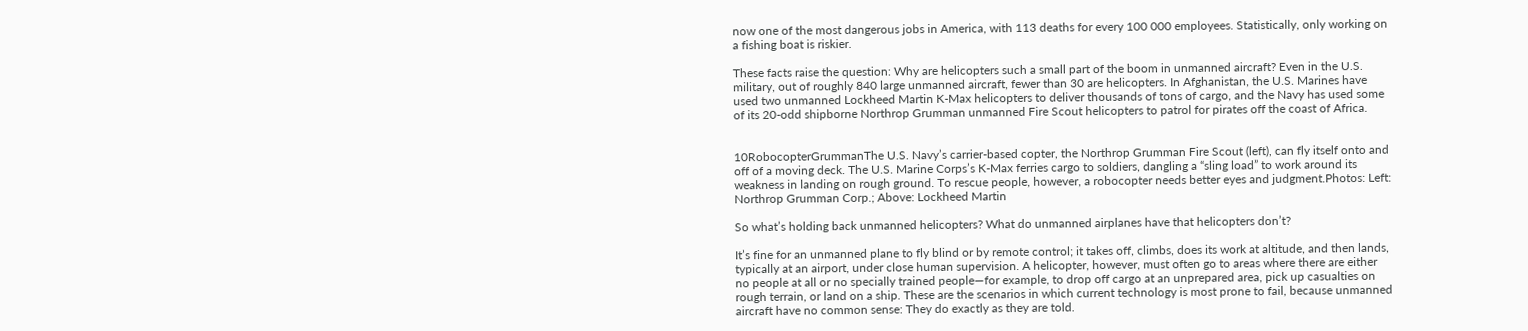now one of the most dangerous jobs in America, with 113 deaths for every 100 000 employees. Statistically, only working on a fishing boat is riskier.

These facts raise the question: Why are helicopters such a small part of the boom in unmanned aircraft? Even in the U.S. military, out of roughly 840 large unmanned aircraft, fewer than 30 are helicopters. In Afghanistan, the U.S. Marines have used two unmanned Lockheed Martin K-Max helicopters to deliver thousands of tons of cargo, and the Navy has used some of its 20-odd shipborne Northrop Grumman unmanned Fire Scout helicopters to patrol for pirates off the coast of Africa.


10RobocopterGrummanThe U.S. Navy’s carrier-based copter, the Northrop Grumman Fire Scout (left), can fly itself onto and off of a moving deck. The U.S. Marine Corps’s K-Max ferries cargo to soldiers, dangling a “sling load” to work around its weakness in landing on rough ground. To rescue people, however, a robocopter needs better eyes and judgment.Photos: Left: Northrop Grumman Corp.; Above: Lockheed Martin

So what’s holding back unmanned helicopters? What do unmanned airplanes have that helicopters don’t?

It’s fine for an unmanned plane to fly blind or by remote control; it takes off, climbs, does its work at altitude, and then lands, typically at an airport, under close human supervision. A helicopter, however, must often go to areas where there are either no people at all or no specially trained people—for example, to drop off cargo at an unprepared area, pick up casualties on rough terrain, or land on a ship. These are the scenarios in which current technology is most prone to fail, because unmanned aircraft have no common sense: They do exactly as they are told.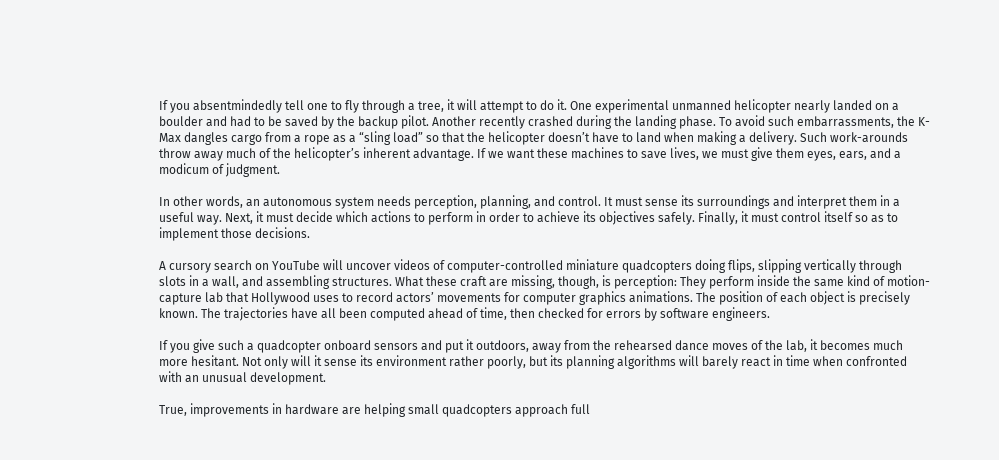If you absentmindedly tell one to fly through a tree, it will attempt to do it. One experimental unmanned helicopter nearly landed on a boulder and had to be saved by the backup pilot. Another recently crashed during the landing phase. To avoid such embarrassments, the K-Max dangles cargo from a rope as a “sling load” so that the helicopter doesn’t have to land when making a delivery. Such work-arounds throw away much of the helicopter’s inherent advantage. If we want these machines to save lives, we must give them eyes, ears, and a modicum of judgment.

In other words, an autonomous system needs perception, planning, and control. It must sense its surroundings and interpret them in a useful way. Next, it must decide which actions to perform in order to achieve its objectives safely. Finally, it must control itself so as to implement those decisions.

A cursory search on YouTube will uncover videos of computer-controlled miniature quadcopters doing flips, slipping vertically through slots in a wall, and assembling structures. What these craft are missing, though, is perception: They perform inside the same kind of motion-capture lab that Hollywood uses to record actors’ movements for computer graphics animations. The position of each object is precisely known. The trajectories have all been computed ahead of time, then checked for errors by software engineers.

If you give such a quadcopter onboard sensors and put it outdoors, away from the rehearsed dance moves of the lab, it becomes much more hesitant. Not only will it sense its environment rather poorly, but its planning algorithms will barely react in time when confronted with an unusual development.

True, improvements in hardware are helping small quadcopters approach full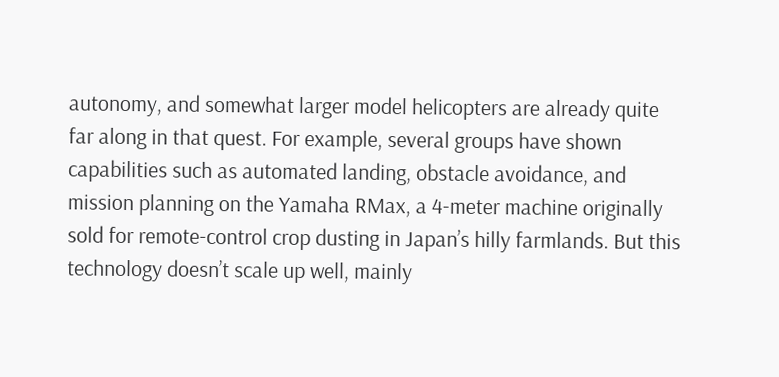autonomy, and somewhat larger model helicopters are already quite far along in that quest. For example, several groups have shown capabilities such as automated landing, obstacle avoidance, and mission planning on the Yamaha RMax, a 4-meter machine originally sold for remote-control crop dusting in Japan’s hilly farmlands. But this technology doesn’t scale up well, mainly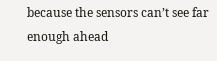because the sensors can’t see far enough ahead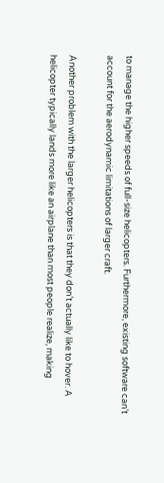to manage the higher speeds of full-size helicopters. Furthermore, existing software can’t account for the aerodynamic limitations of larger craft.

Another problem with the larger helicopters is that they don’t actually like to hover. A helicopter typically lands more like an airplane than most people realize, making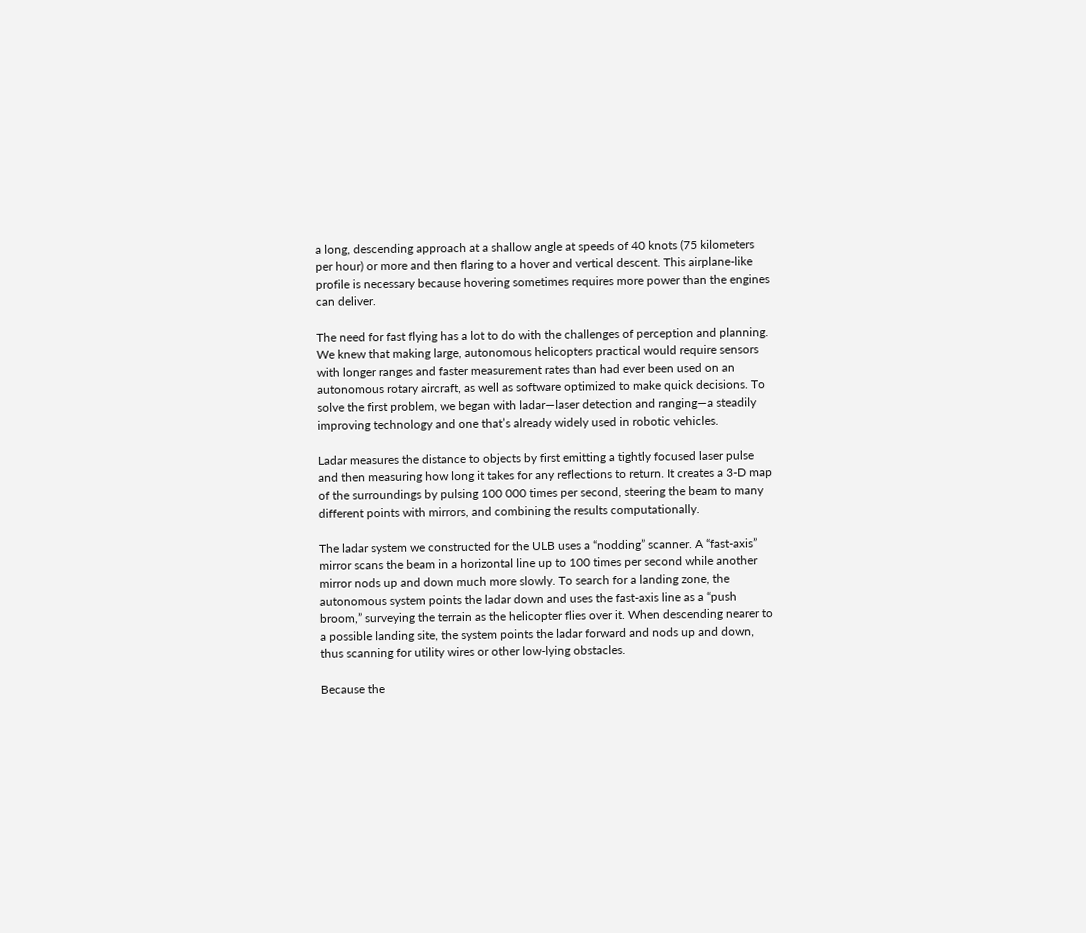a long, descending approach at a shallow angle at speeds of 40 knots (75 kilometers per hour) or more and then flaring to a hover and vertical descent. This airplane-like profile is necessary because hovering sometimes requires more power than the engines can deliver.

The need for fast flying has a lot to do with the challenges of perception and planning. We knew that making large, autonomous helicopters practical would require sensors with longer ranges and faster measurement rates than had ever been used on an autonomous rotary aircraft, as well as software optimized to make quick decisions. To solve the first problem, we began with ladar—laser detection and ranging—a steadily improving technology and one that’s already widely used in robotic vehicles.

Ladar measures the distance to objects by first emitting a tightly focused laser pulse and then measuring how long it takes for any reflections to return. It creates a 3-D map of the surroundings by pulsing 100 000 times per second, steering the beam to many different points with mirrors, and combining the results computationally.

The ladar system we constructed for the ULB uses a “nodding” scanner. A “fast-axis” mirror scans the beam in a horizontal line up to 100 times per second while another mirror nods up and down much more slowly. To search for a landing zone, the autonomous system points the ladar down and uses the fast-axis line as a “push broom,” surveying the terrain as the helicopter flies over it. When descending nearer to a possible landing site, the system points the ladar forward and nods up and down, thus scanning for utility wires or other low-lying obstacles.

Because the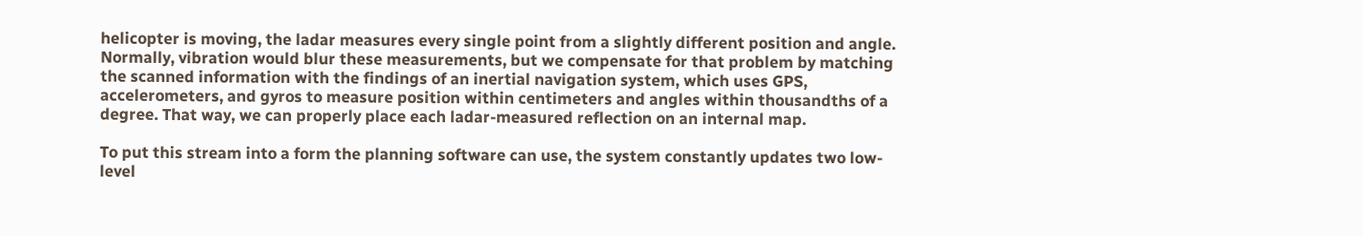helicopter is moving, the ladar measures every single point from a slightly different position and angle. Normally, vibration would blur these measurements, but we compensate for that problem by matching the scanned information with the findings of an inertial navigation system, which uses GPS, accelerometers, and gyros to measure position within centimeters and angles within thousandths of a degree. That way, we can properly place each ladar-measured reflection on an internal map.

To put this stream into a form the planning software can use, the system constantly updates two low-level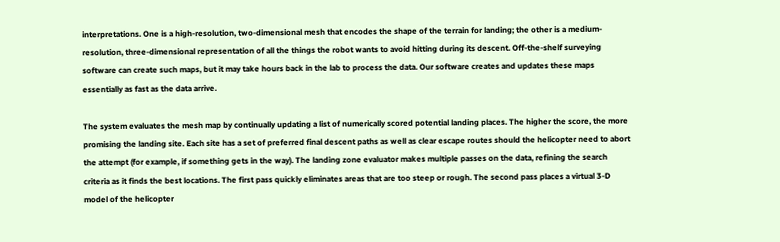interpretations. One is a high-resolution, two-dimensional mesh that encodes the shape of the terrain for landing; the other is a medium-resolution, three-dimensional representation of all the things the robot wants to avoid hitting during its descent. Off-the-shelf surveying software can create such maps, but it may take hours back in the lab to process the data. Our software creates and updates these maps essentially as fast as the data arrive.

The system evaluates the mesh map by continually updating a list of numerically scored potential landing places. The higher the score, the more promising the landing site. Each site has a set of preferred final descent paths as well as clear escape routes should the helicopter need to abort the attempt (for example, if something gets in the way). The landing zone evaluator makes multiple passes on the data, refining the search criteria as it finds the best locations. The first pass quickly eliminates areas that are too steep or rough. The second pass places a virtual 3-D model of the helicopter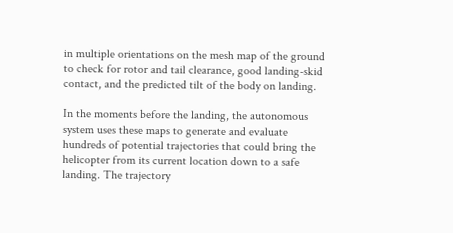in multiple orientations on the mesh map of the ground to check for rotor and tail clearance, good landing-skid contact, and the predicted tilt of the body on landing.

In the moments before the landing, the autonomous system uses these maps to generate and evaluate hundreds of potential trajectories that could bring the helicopter from its current location down to a safe landing. The trajectory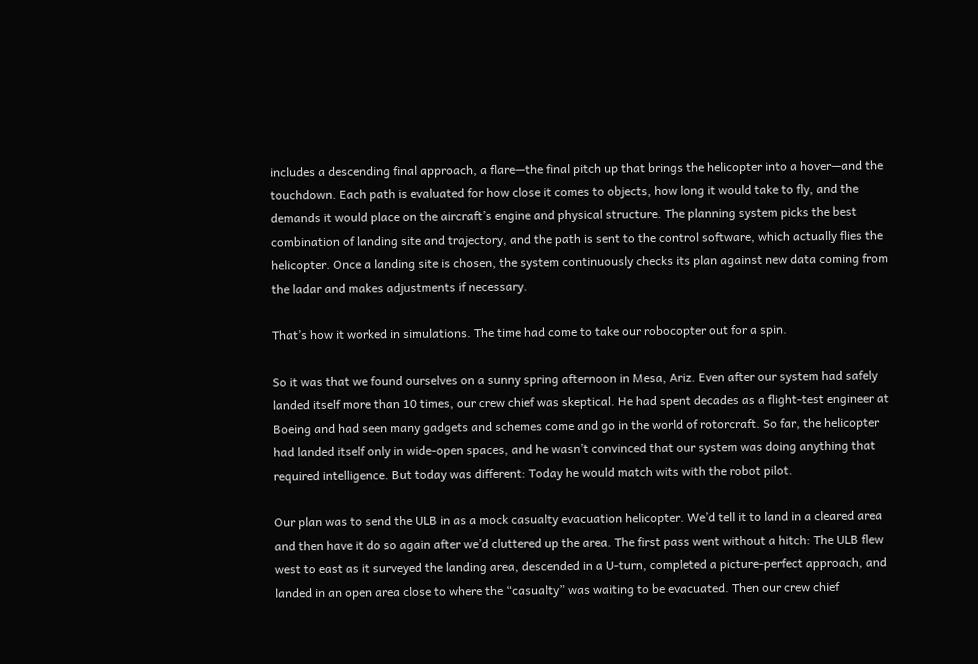includes a descending final approach, a flare—the final pitch up that brings the helicopter into a hover—and the touchdown. Each path is evaluated for how close it comes to objects, how long it would take to fly, and the demands it would place on the aircraft’s engine and physical structure. The planning system picks the best combination of landing site and trajectory, and the path is sent to the control software, which actually flies the helicopter. Once a landing site is chosen, the system continuously checks its plan against new data coming from the ladar and makes adjustments if necessary.

That’s how it worked in simulations. The time had come to take our robocopter out for a spin.

So it was that we found ourselves on a sunny spring afternoon in Mesa, Ariz. Even after our system had safely landed itself more than 10 times, our crew chief was skeptical. He had spent decades as a flight-test engineer at Boeing and had seen many gadgets and schemes come and go in the world of rotorcraft. So far, the helicopter had landed itself only in wide-open spaces, and he wasn’t convinced that our system was doing anything that required intelligence. But today was different: Today he would match wits with the robot pilot.

Our plan was to send the ULB in as a mock casualty evacuation helicopter. We’d tell it to land in a cleared area and then have it do so again after we’d cluttered up the area. The first pass went without a hitch: The ULB flew west to east as it surveyed the landing area, descended in a U-turn, completed a picture-perfect approach, and landed in an open area close to where the “casualty” was waiting to be evacuated. Then our crew chief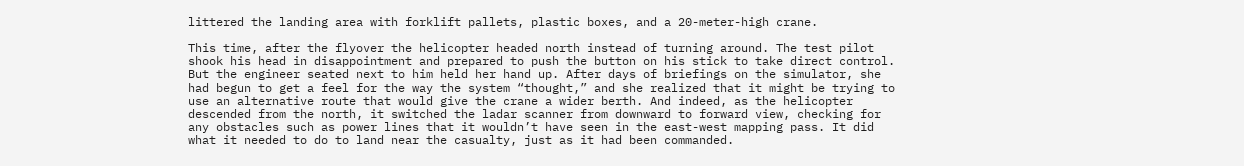littered the landing area with forklift pallets, plastic boxes, and a 20-meter-high crane.

This time, after the flyover the helicopter headed north instead of turning around. The test pilot shook his head in disappointment and prepared to push the button on his stick to take direct control. But the engineer seated next to him held her hand up. After days of briefings on the simulator, she had begun to get a feel for the way the system “thought,” and she realized that it might be trying to use an alternative route that would give the crane a wider berth. And indeed, as the helicopter descended from the north, it switched the ladar scanner from downward to forward view, checking for any obstacles such as power lines that it wouldn’t have seen in the east-west mapping pass. It did what it needed to do to land near the casualty, just as it had been commanded.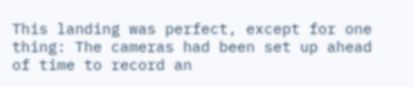This landing was perfect, except for one thing: The cameras had been set up ahead of time to record an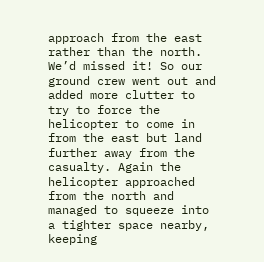approach from the east rather than the north. We’d missed it! So our ground crew went out and added more clutter to try to force the helicopter to come in from the east but land further away from the casualty. Again the helicopter approached from the north and managed to squeeze into a tighter space nearby, keeping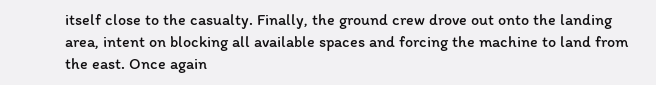itself close to the casualty. Finally, the ground crew drove out onto the landing area, intent on blocking all available spaces and forcing the machine to land from the east. Once again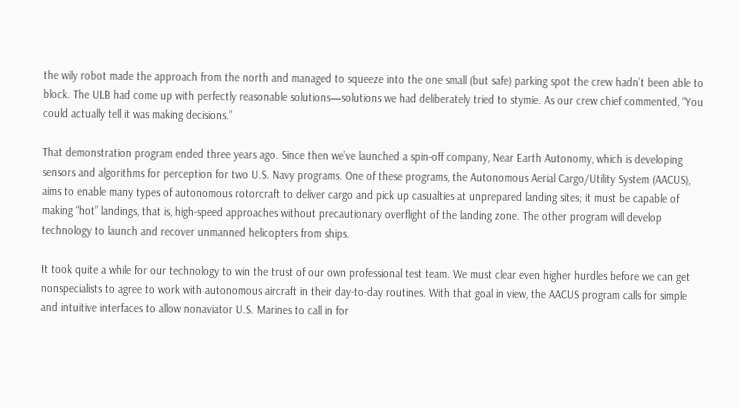the wily robot made the approach from the north and managed to squeeze into the one small (but safe) parking spot the crew hadn’t been able to block. The ULB had come up with perfectly reasonable solutions—solutions we had deliberately tried to stymie. As our crew chief commented, “You could actually tell it was making decisions.”

That demonstration program ended three years ago. Since then we’ve launched a spin-off company, Near Earth Autonomy, which is developing sensors and algorithms for perception for two U.S. Navy programs. One of these programs, the Autonomous Aerial Cargo/Utility System (AACUS), aims to enable many types of autonomous rotorcraft to deliver cargo and pick up casualties at unprepared landing sites; it must be capable of making “hot” landings, that is, high-speed approaches without precautionary overflight of the landing zone. The other program will develop technology to launch and recover unmanned helicopters from ships.

It took quite a while for our technology to win the trust of our own professional test team. We must clear even higher hurdles before we can get nonspecialists to agree to work with autonomous aircraft in their day-to-day routines. With that goal in view, the AACUS program calls for simple and intuitive interfaces to allow nonaviator U.S. Marines to call in for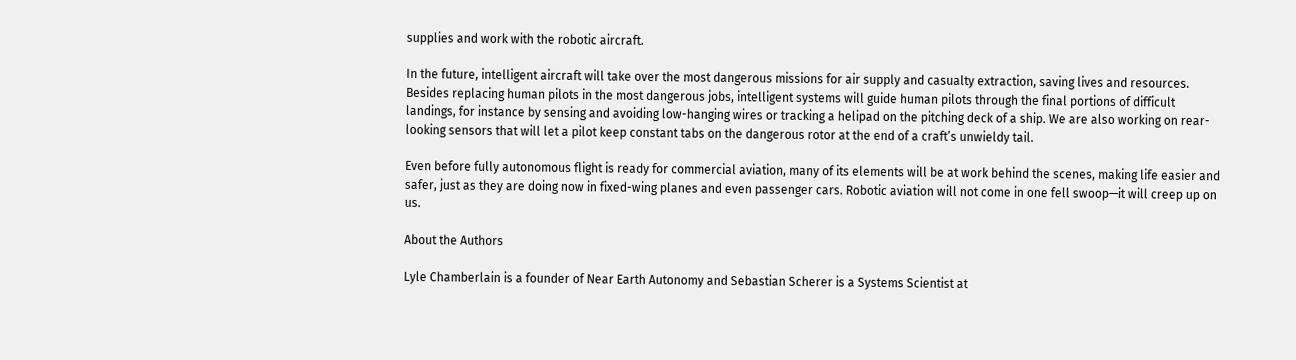supplies and work with the robotic aircraft.

In the future, intelligent aircraft will take over the most dangerous missions for air supply and casualty extraction, saving lives and resources. Besides replacing human pilots in the most dangerous jobs, intelligent systems will guide human pilots through the final portions of difficult landings, for instance by sensing and avoiding low-hanging wires or tracking a helipad on the pitching deck of a ship. We are also working on rear-looking sensors that will let a pilot keep constant tabs on the dangerous rotor at the end of a craft’s unwieldy tail.

Even before fully autonomous flight is ready for commercial aviation, many of its elements will be at work behind the scenes, making life easier and safer, just as they are doing now in fixed-wing planes and even passenger cars. Robotic aviation will not come in one fell swoop—it will creep up on us.

About the Authors

Lyle Chamberlain is a founder of Near Earth Autonomy and Sebastian Scherer is a Systems Scientist at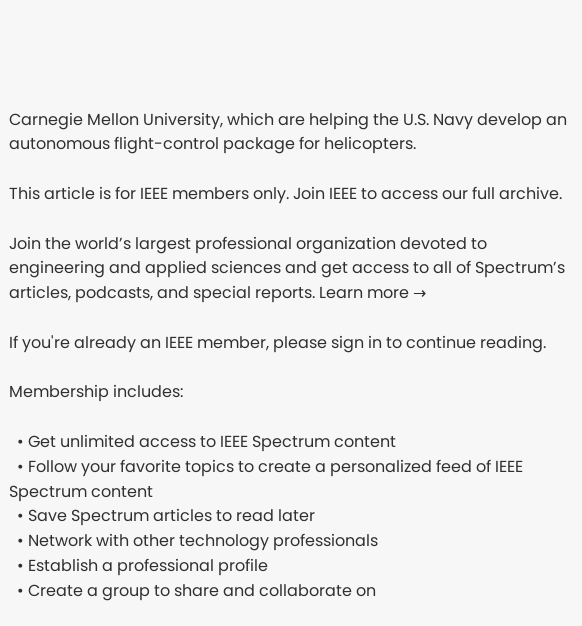Carnegie Mellon University, which are helping the U.S. Navy develop an autonomous flight-control package for helicopters.

This article is for IEEE members only. Join IEEE to access our full archive.

Join the world’s largest professional organization devoted to engineering and applied sciences and get access to all of Spectrum’s articles, podcasts, and special reports. Learn more →

If you're already an IEEE member, please sign in to continue reading.

Membership includes:

  • Get unlimited access to IEEE Spectrum content
  • Follow your favorite topics to create a personalized feed of IEEE Spectrum content
  • Save Spectrum articles to read later
  • Network with other technology professionals
  • Establish a professional profile
  • Create a group to share and collaborate on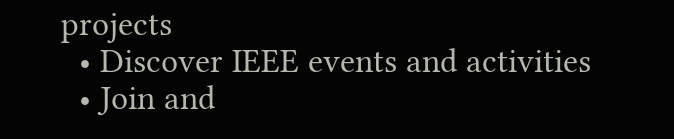projects
  • Discover IEEE events and activities
  • Join and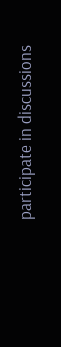participate in discussions